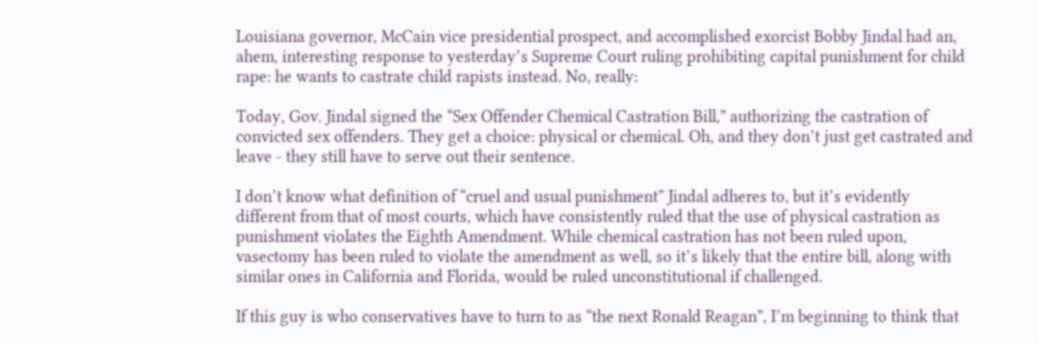Louisiana governor, McCain vice presidential prospect, and accomplished exorcist Bobby Jindal had an, ahem, interesting response to yesterday’s Supreme Court ruling prohibiting capital punishment for child rape: he wants to castrate child rapists instead. No, really:

Today, Gov. Jindal signed the “Sex Offender Chemical Castration Bill,” authorizing the castration of convicted sex offenders. They get a choice: physical or chemical. Oh, and they don’t just get castrated and leave - they still have to serve out their sentence.

I don’t know what definition of “cruel and usual punishment” Jindal adheres to, but it’s evidently different from that of most courts, which have consistently ruled that the use of physical castration as punishment violates the Eighth Amendment. While chemical castration has not been ruled upon, vasectomy has been ruled to violate the amendment as well, so it’s likely that the entire bill, along with similar ones in California and Florida, would be ruled unconstitutional if challenged.

If this guy is who conservatives have to turn to as “the next Ronald Reagan”, I’m beginning to think that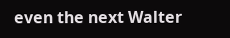even the next Walter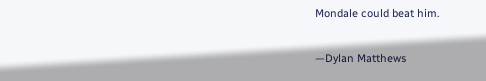Mondale could beat him.

—Dylan Matthews